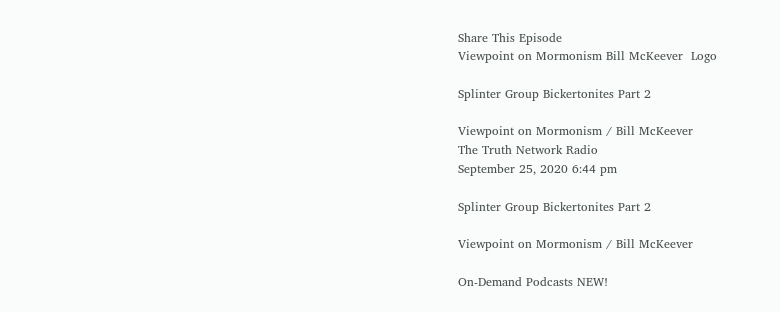Share This Episode
Viewpoint on Mormonism Bill McKeever  Logo

Splinter Group Bickertonites Part 2

Viewpoint on Mormonism / Bill McKeever
The Truth Network Radio
September 25, 2020 6:44 pm

Splinter Group Bickertonites Part 2

Viewpoint on Mormonism / Bill McKeever

On-Demand Podcasts NEW!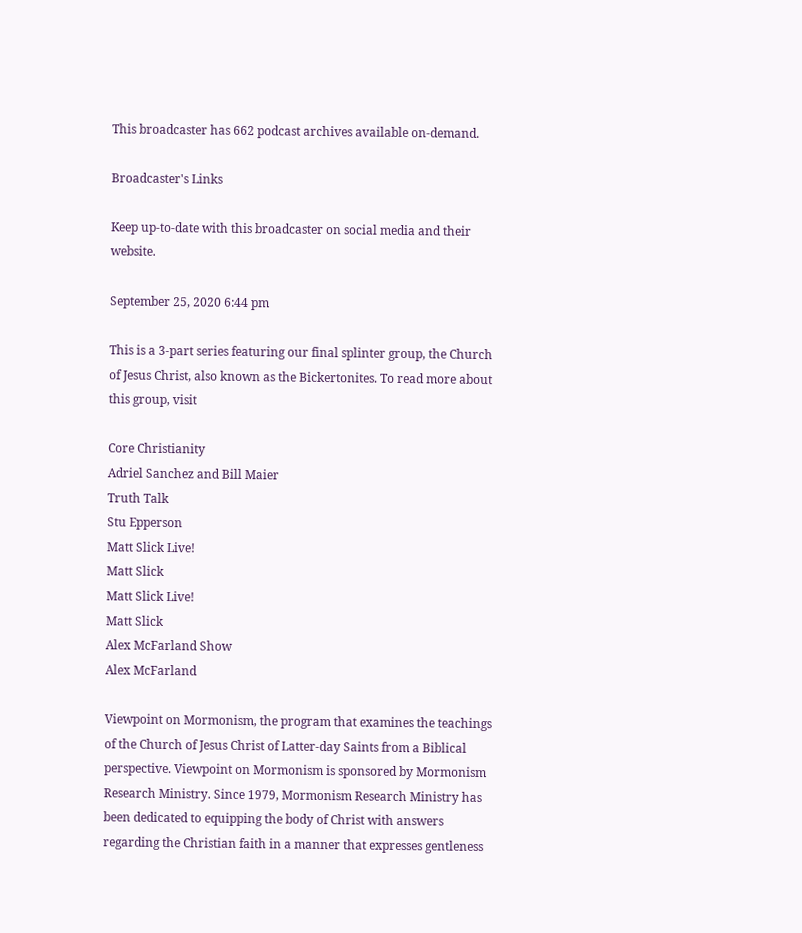This broadcaster has 662 podcast archives available on-demand.

Broadcaster's Links

Keep up-to-date with this broadcaster on social media and their website.

September 25, 2020 6:44 pm

This is a 3-part series featuring our final splinter group, the Church of Jesus Christ, also known as the Bickertonites. To read more about this group, visit

Core Christianity
Adriel Sanchez and Bill Maier
Truth Talk
Stu Epperson
Matt Slick Live!
Matt Slick
Matt Slick Live!
Matt Slick
Alex McFarland Show
Alex McFarland

Viewpoint on Mormonism, the program that examines the teachings of the Church of Jesus Christ of Latter-day Saints from a Biblical perspective. Viewpoint on Mormonism is sponsored by Mormonism Research Ministry. Since 1979, Mormonism Research Ministry has been dedicated to equipping the body of Christ with answers regarding the Christian faith in a manner that expresses gentleness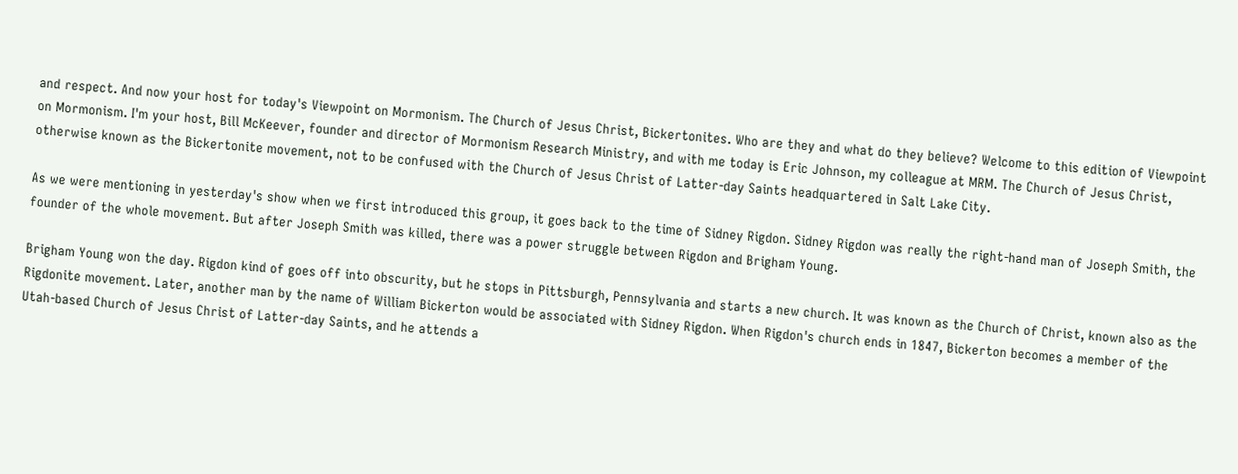and respect. And now your host for today's Viewpoint on Mormonism. The Church of Jesus Christ, Bickertonites. Who are they and what do they believe? Welcome to this edition of Viewpoint on Mormonism. I'm your host, Bill McKeever, founder and director of Mormonism Research Ministry, and with me today is Eric Johnson, my colleague at MRM. The Church of Jesus Christ, otherwise known as the Bickertonite movement, not to be confused with the Church of Jesus Christ of Latter-day Saints headquartered in Salt Lake City.

As we were mentioning in yesterday's show when we first introduced this group, it goes back to the time of Sidney Rigdon. Sidney Rigdon was really the right-hand man of Joseph Smith, the founder of the whole movement. But after Joseph Smith was killed, there was a power struggle between Rigdon and Brigham Young.

Brigham Young won the day. Rigdon kind of goes off into obscurity, but he stops in Pittsburgh, Pennsylvania and starts a new church. It was known as the Church of Christ, known also as the Rigdonite movement. Later, another man by the name of William Bickerton would be associated with Sidney Rigdon. When Rigdon's church ends in 1847, Bickerton becomes a member of the Utah-based Church of Jesus Christ of Latter-day Saints, and he attends a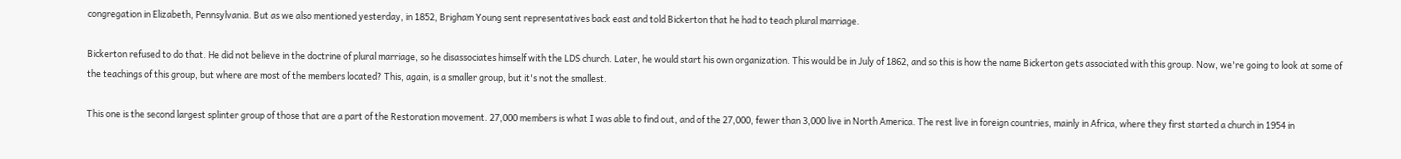congregation in Elizabeth, Pennsylvania. But as we also mentioned yesterday, in 1852, Brigham Young sent representatives back east and told Bickerton that he had to teach plural marriage.

Bickerton refused to do that. He did not believe in the doctrine of plural marriage, so he disassociates himself with the LDS church. Later, he would start his own organization. This would be in July of 1862, and so this is how the name Bickerton gets associated with this group. Now, we're going to look at some of the teachings of this group, but where are most of the members located? This, again, is a smaller group, but it's not the smallest.

This one is the second largest splinter group of those that are a part of the Restoration movement. 27,000 members is what I was able to find out, and of the 27,000, fewer than 3,000 live in North America. The rest live in foreign countries, mainly in Africa, where they first started a church in 1954 in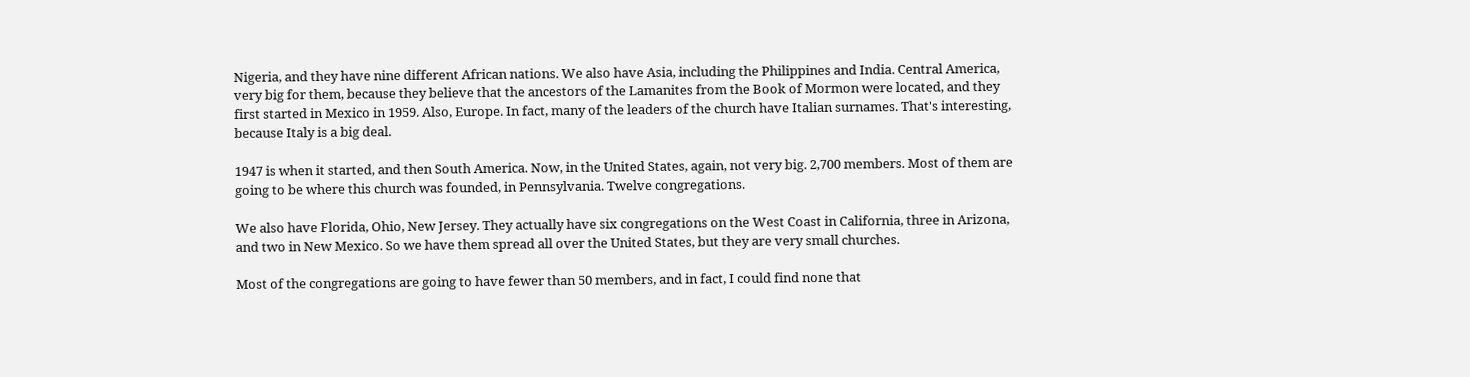Nigeria, and they have nine different African nations. We also have Asia, including the Philippines and India. Central America, very big for them, because they believe that the ancestors of the Lamanites from the Book of Mormon were located, and they first started in Mexico in 1959. Also, Europe. In fact, many of the leaders of the church have Italian surnames. That's interesting, because Italy is a big deal.

1947 is when it started, and then South America. Now, in the United States, again, not very big. 2,700 members. Most of them are going to be where this church was founded, in Pennsylvania. Twelve congregations.

We also have Florida, Ohio, New Jersey. They actually have six congregations on the West Coast in California, three in Arizona, and two in New Mexico. So we have them spread all over the United States, but they are very small churches.

Most of the congregations are going to have fewer than 50 members, and in fact, I could find none that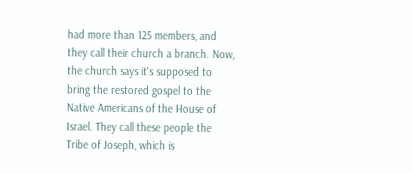had more than 125 members, and they call their church a branch. Now, the church says it's supposed to bring the restored gospel to the Native Americans of the House of Israel. They call these people the Tribe of Joseph, which is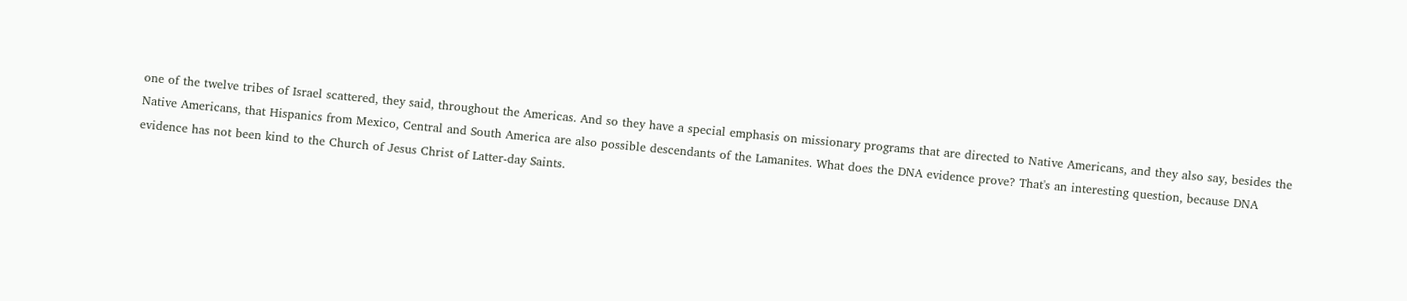one of the twelve tribes of Israel scattered, they said, throughout the Americas. And so they have a special emphasis on missionary programs that are directed to Native Americans, and they also say, besides the Native Americans, that Hispanics from Mexico, Central and South America are also possible descendants of the Lamanites. What does the DNA evidence prove? That's an interesting question, because DNA evidence has not been kind to the Church of Jesus Christ of Latter-day Saints.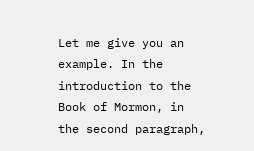Let me give you an example. In the introduction to the Book of Mormon, in the second paragraph,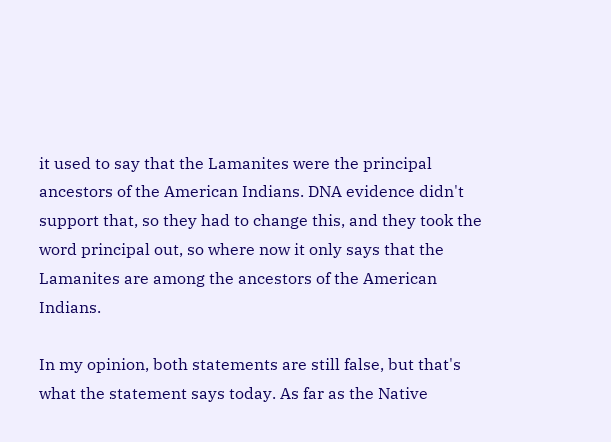it used to say that the Lamanites were the principal ancestors of the American Indians. DNA evidence didn't support that, so they had to change this, and they took the word principal out, so where now it only says that the Lamanites are among the ancestors of the American Indians.

In my opinion, both statements are still false, but that's what the statement says today. As far as the Native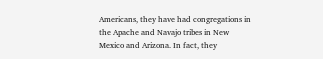Americans, they have had congregations in the Apache and Navajo tribes in New Mexico and Arizona. In fact, they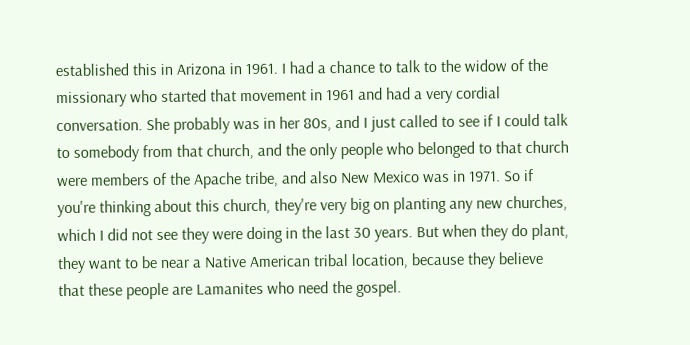established this in Arizona in 1961. I had a chance to talk to the widow of the missionary who started that movement in 1961 and had a very cordial conversation. She probably was in her 80s, and I just called to see if I could talk to somebody from that church, and the only people who belonged to that church were members of the Apache tribe, and also New Mexico was in 1971. So if you're thinking about this church, they're very big on planting any new churches, which I did not see they were doing in the last 30 years. But when they do plant, they want to be near a Native American tribal location, because they believe that these people are Lamanites who need the gospel.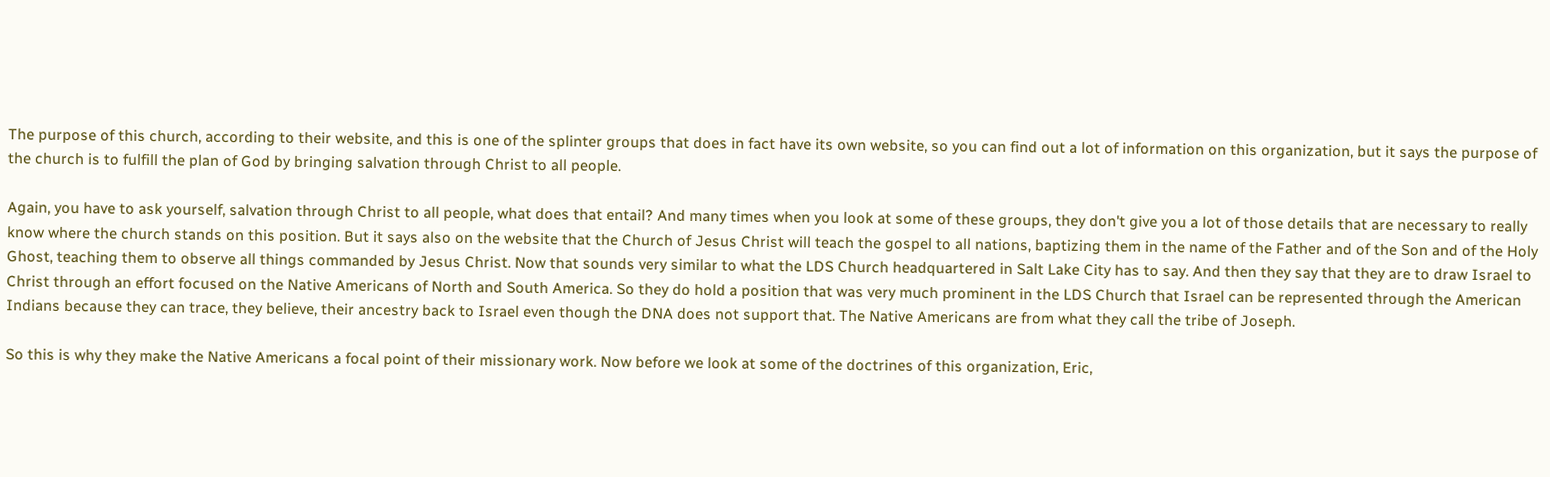The purpose of this church, according to their website, and this is one of the splinter groups that does in fact have its own website, so you can find out a lot of information on this organization, but it says the purpose of the church is to fulfill the plan of God by bringing salvation through Christ to all people.

Again, you have to ask yourself, salvation through Christ to all people, what does that entail? And many times when you look at some of these groups, they don't give you a lot of those details that are necessary to really know where the church stands on this position. But it says also on the website that the Church of Jesus Christ will teach the gospel to all nations, baptizing them in the name of the Father and of the Son and of the Holy Ghost, teaching them to observe all things commanded by Jesus Christ. Now that sounds very similar to what the LDS Church headquartered in Salt Lake City has to say. And then they say that they are to draw Israel to Christ through an effort focused on the Native Americans of North and South America. So they do hold a position that was very much prominent in the LDS Church that Israel can be represented through the American Indians because they can trace, they believe, their ancestry back to Israel even though the DNA does not support that. The Native Americans are from what they call the tribe of Joseph.

So this is why they make the Native Americans a focal point of their missionary work. Now before we look at some of the doctrines of this organization, Eric,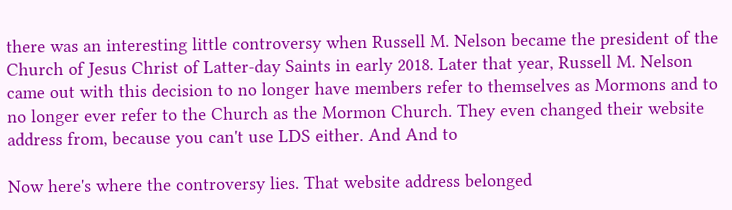there was an interesting little controversy when Russell M. Nelson became the president of the Church of Jesus Christ of Latter-day Saints in early 2018. Later that year, Russell M. Nelson came out with this decision to no longer have members refer to themselves as Mormons and to no longer ever refer to the Church as the Mormon Church. They even changed their website address from, because you can't use LDS either. And And to

Now here's where the controversy lies. That website address belonged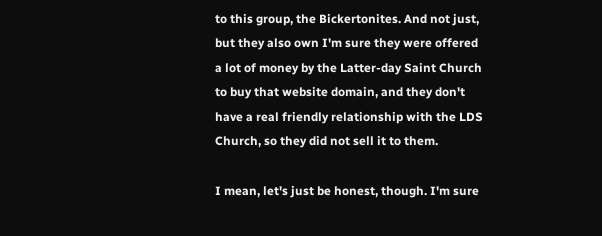to this group, the Bickertonites. And not just, but they also own I'm sure they were offered a lot of money by the Latter-day Saint Church to buy that website domain, and they don't have a real friendly relationship with the LDS Church, so they did not sell it to them.

I mean, let's just be honest, though. I'm sure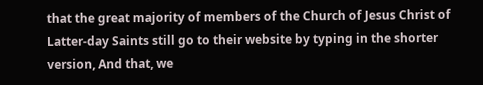that the great majority of members of the Church of Jesus Christ of Latter-day Saints still go to their website by typing in the shorter version, And that, we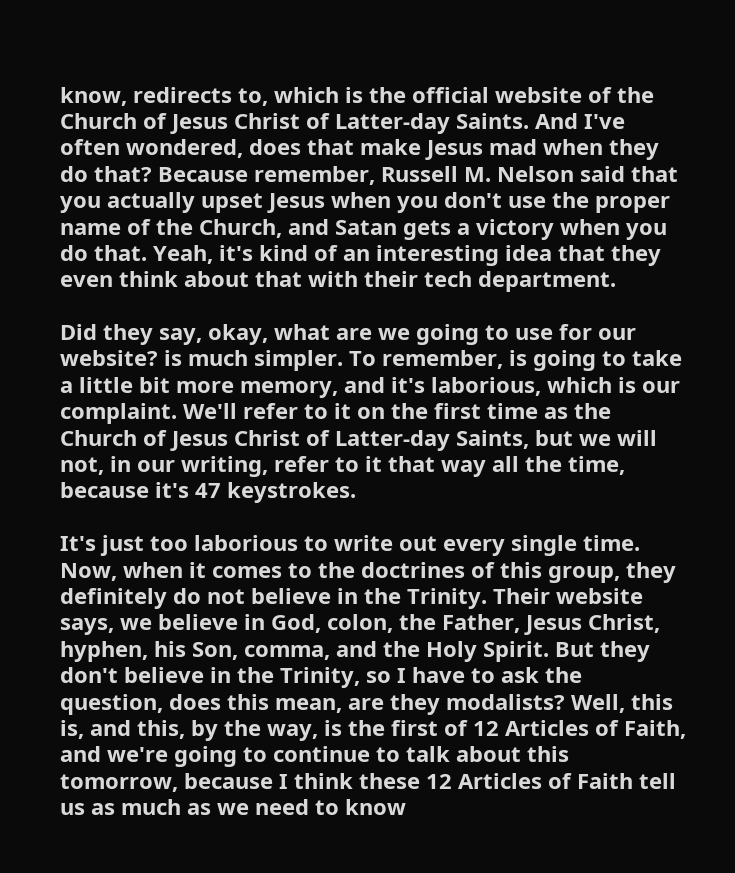know, redirects to, which is the official website of the Church of Jesus Christ of Latter-day Saints. And I've often wondered, does that make Jesus mad when they do that? Because remember, Russell M. Nelson said that you actually upset Jesus when you don't use the proper name of the Church, and Satan gets a victory when you do that. Yeah, it's kind of an interesting idea that they even think about that with their tech department.

Did they say, okay, what are we going to use for our website? is much simpler. To remember, is going to take a little bit more memory, and it's laborious, which is our complaint. We'll refer to it on the first time as the Church of Jesus Christ of Latter-day Saints, but we will not, in our writing, refer to it that way all the time, because it's 47 keystrokes.

It's just too laborious to write out every single time. Now, when it comes to the doctrines of this group, they definitely do not believe in the Trinity. Their website says, we believe in God, colon, the Father, Jesus Christ, hyphen, his Son, comma, and the Holy Spirit. But they don't believe in the Trinity, so I have to ask the question, does this mean, are they modalists? Well, this is, and this, by the way, is the first of 12 Articles of Faith, and we're going to continue to talk about this tomorrow, because I think these 12 Articles of Faith tell us as much as we need to know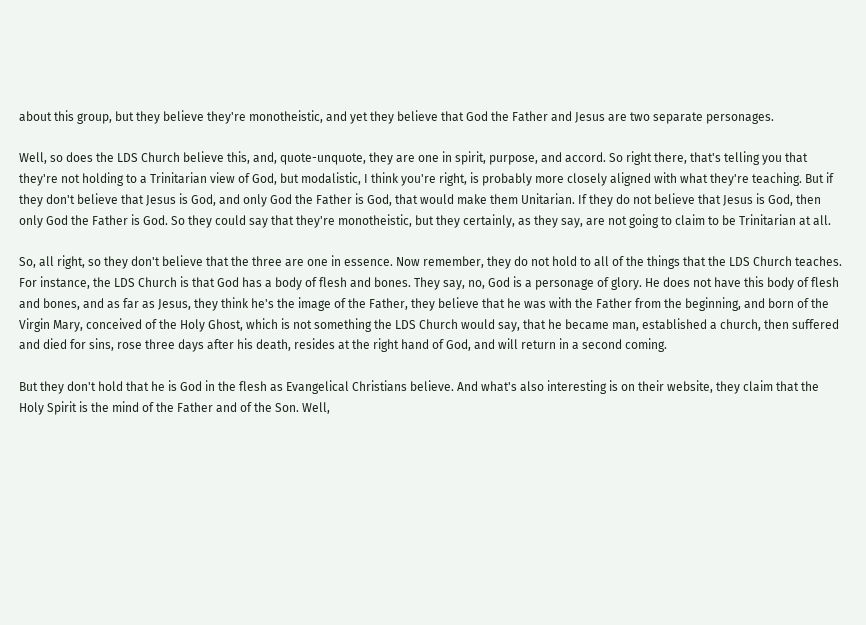about this group, but they believe they're monotheistic, and yet they believe that God the Father and Jesus are two separate personages.

Well, so does the LDS Church believe this, and, quote-unquote, they are one in spirit, purpose, and accord. So right there, that's telling you that they're not holding to a Trinitarian view of God, but modalistic, I think you're right, is probably more closely aligned with what they're teaching. But if they don't believe that Jesus is God, and only God the Father is God, that would make them Unitarian. If they do not believe that Jesus is God, then only God the Father is God. So they could say that they're monotheistic, but they certainly, as they say, are not going to claim to be Trinitarian at all.

So, all right, so they don't believe that the three are one in essence. Now remember, they do not hold to all of the things that the LDS Church teaches. For instance, the LDS Church is that God has a body of flesh and bones. They say, no, God is a personage of glory. He does not have this body of flesh and bones, and as far as Jesus, they think he's the image of the Father, they believe that he was with the Father from the beginning, and born of the Virgin Mary, conceived of the Holy Ghost, which is not something the LDS Church would say, that he became man, established a church, then suffered and died for sins, rose three days after his death, resides at the right hand of God, and will return in a second coming.

But they don't hold that he is God in the flesh as Evangelical Christians believe. And what's also interesting is on their website, they claim that the Holy Spirit is the mind of the Father and of the Son. Well,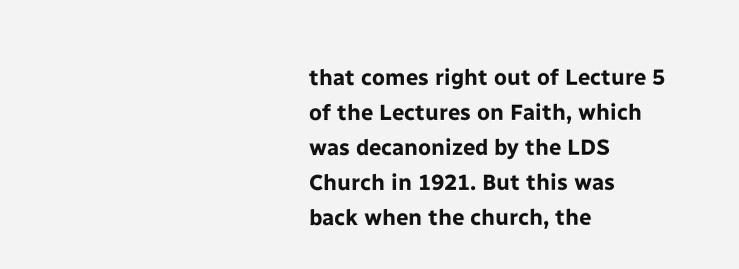that comes right out of Lecture 5 of the Lectures on Faith, which was decanonized by the LDS Church in 1921. But this was back when the church, the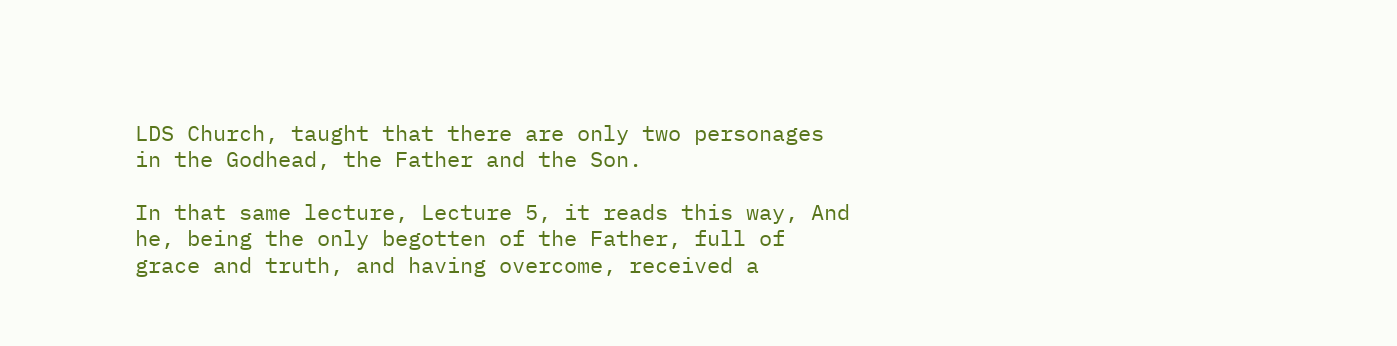LDS Church, taught that there are only two personages in the Godhead, the Father and the Son.

In that same lecture, Lecture 5, it reads this way, And he, being the only begotten of the Father, full of grace and truth, and having overcome, received a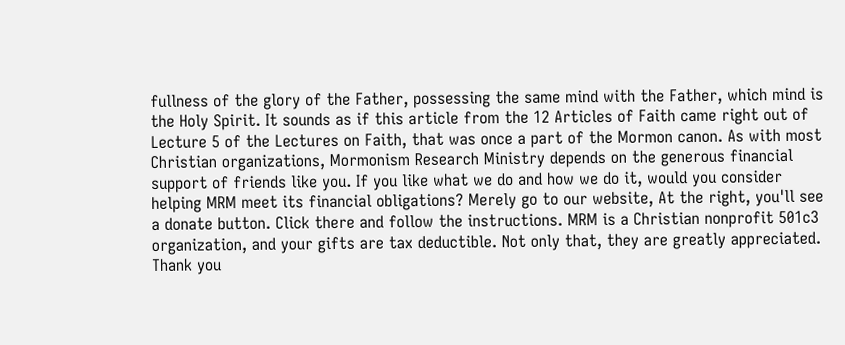fullness of the glory of the Father, possessing the same mind with the Father, which mind is the Holy Spirit. It sounds as if this article from the 12 Articles of Faith came right out of Lecture 5 of the Lectures on Faith, that was once a part of the Mormon canon. As with most Christian organizations, Mormonism Research Ministry depends on the generous financial support of friends like you. If you like what we do and how we do it, would you consider helping MRM meet its financial obligations? Merely go to our website, At the right, you'll see a donate button. Click there and follow the instructions. MRM is a Christian nonprofit 501c3 organization, and your gifts are tax deductible. Not only that, they are greatly appreciated. Thank you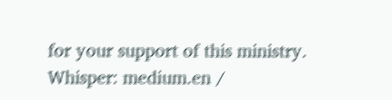for your support of this ministry.
Whisper: medium.en /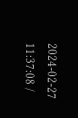2024-02-27 11:37:08 /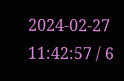2024-02-27 11:42:57 / 6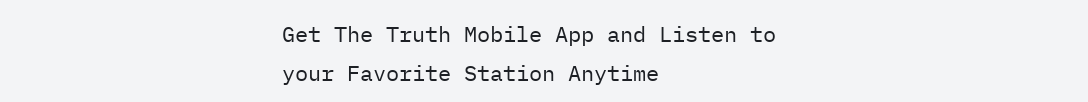Get The Truth Mobile App and Listen to your Favorite Station Anytime